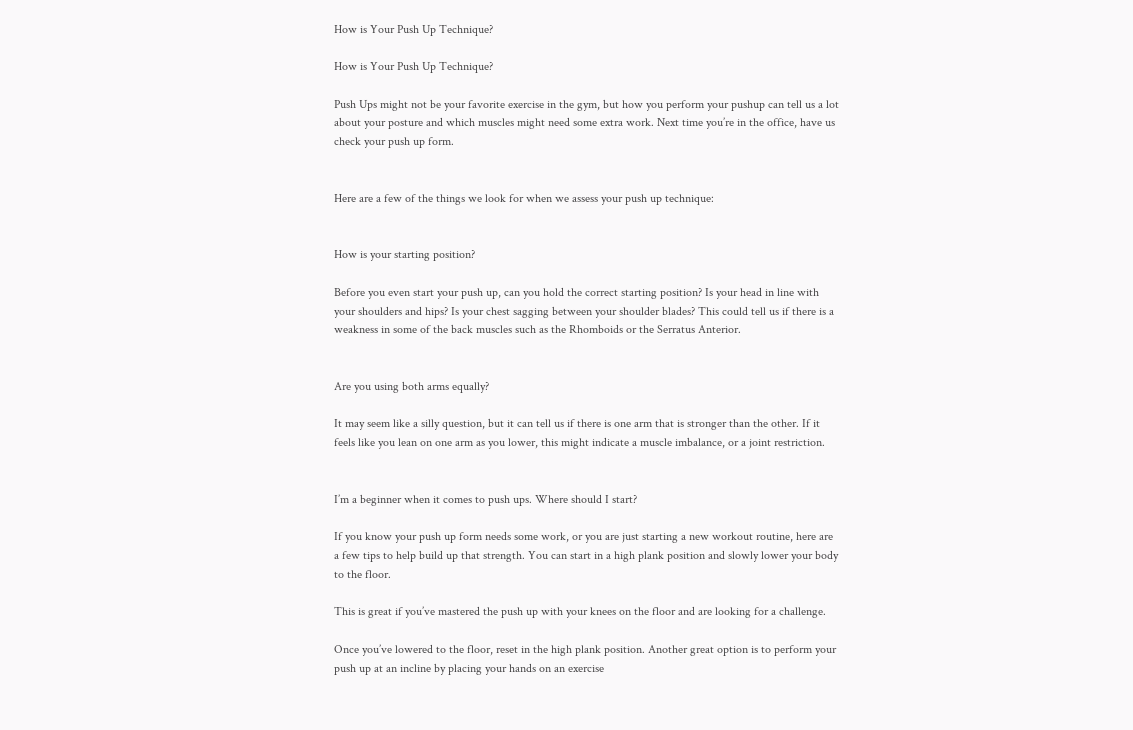How is Your Push Up Technique?

How is Your Push Up Technique?

Push Ups might not be your favorite exercise in the gym, but how you perform your pushup can tell us a lot about your posture and which muscles might need some extra work. Next time you’re in the office, have us check your push up form.


Here are a few of the things we look for when we assess your push up technique:


How is your starting position?

Before you even start your push up, can you hold the correct starting position? Is your head in line with your shoulders and hips? Is your chest sagging between your shoulder blades? This could tell us if there is a weakness in some of the back muscles such as the Rhomboids or the Serratus Anterior.


Are you using both arms equally?

It may seem like a silly question, but it can tell us if there is one arm that is stronger than the other. If it feels like you lean on one arm as you lower, this might indicate a muscle imbalance, or a joint restriction.


I’m a beginner when it comes to push ups. Where should I start?

If you know your push up form needs some work, or you are just starting a new workout routine, here are a few tips to help build up that strength. You can start in a high plank position and slowly lower your body to the floor.

This is great if you’ve mastered the push up with your knees on the floor and are looking for a challenge.

Once you’ve lowered to the floor, reset in the high plank position. Another great option is to perform your push up at an incline by placing your hands on an exercise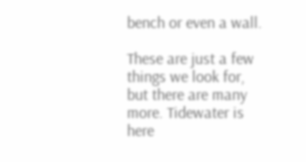bench or even a wall.

These are just a few things we look for, but there are many more. Tidewater is here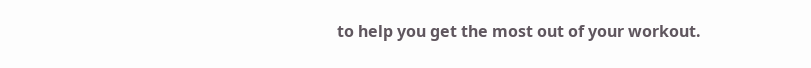to help you get the most out of your workout.